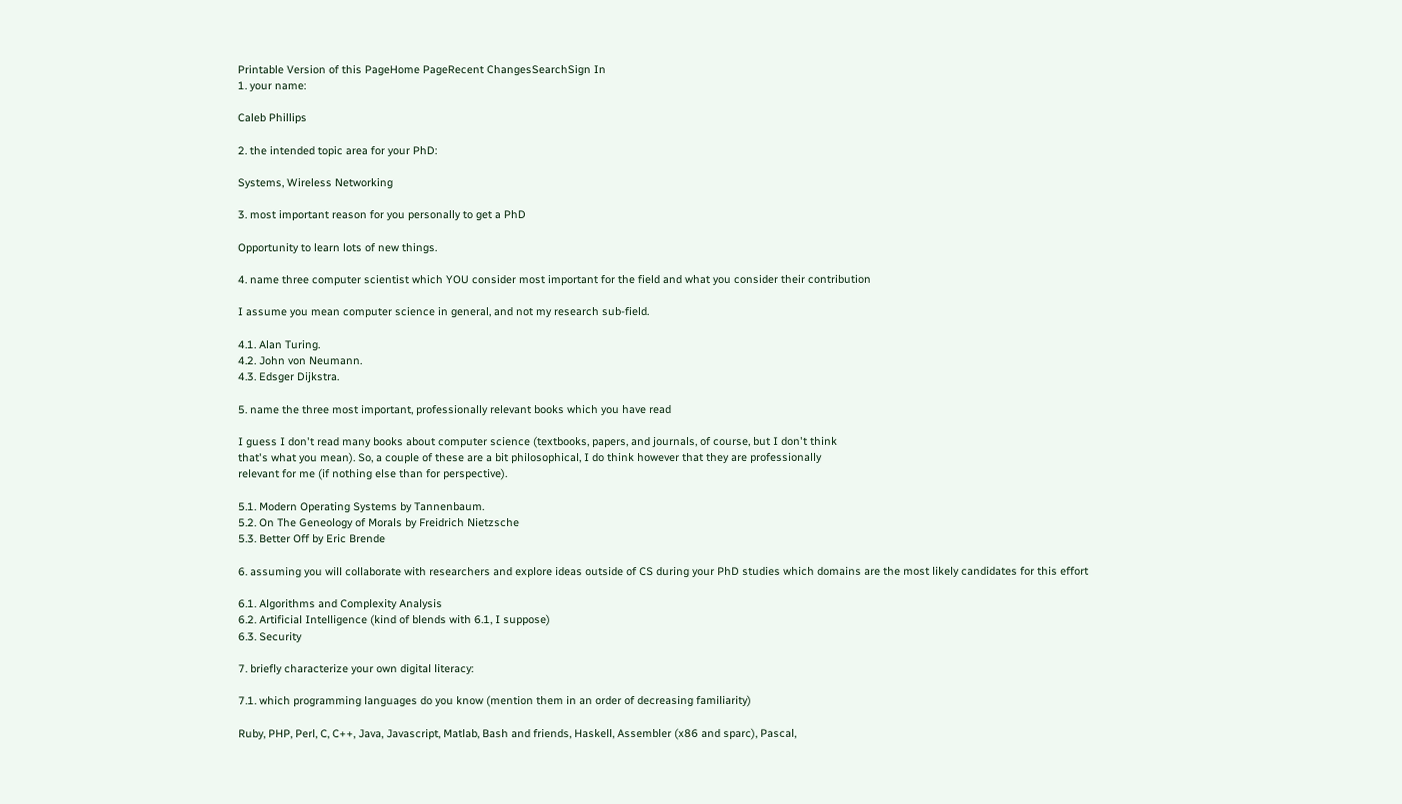Printable Version of this PageHome PageRecent ChangesSearchSign In
1. your name:

Caleb Phillips

2. the intended topic area for your PhD:

Systems, Wireless Networking

3. most important reason for you personally to get a PhD

Opportunity to learn lots of new things.

4. name three computer scientist which YOU consider most important for the field and what you consider their contribution

I assume you mean computer science in general, and not my research sub-field.

4.1. Alan Turing.
4.2. John von Neumann.
4.3. Edsger Dijkstra.

5. name the three most important, professionally relevant books which you have read

I guess I don't read many books about computer science (textbooks, papers, and journals, of course, but I don't think
that's what you mean). So, a couple of these are a bit philosophical, I do think however that they are professionally
relevant for me (if nothing else than for perspective).

5.1. Modern Operating Systems by Tannenbaum.
5.2. On The Geneology of Morals by Freidrich Nietzsche
5.3. Better Off by Eric Brende

6. assuming you will collaborate with researchers and explore ideas outside of CS during your PhD studies which domains are the most likely candidates for this effort

6.1. Algorithms and Complexity Analysis
6.2. Artificial Intelligence (kind of blends with 6.1, I suppose)
6.3. Security

7. briefly characterize your own digital literacy:

7.1. which programming languages do you know (mention them in an order of decreasing familiarity)

Ruby, PHP, Perl, C, C++, Java, Javascript, Matlab, Bash and friends, Haskell, Assembler (x86 and sparc), Pascal,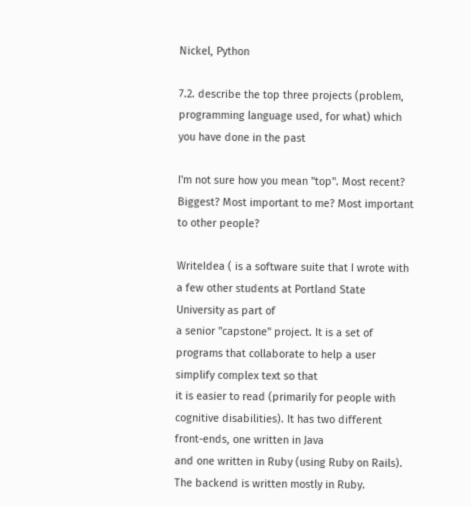Nickel, Python

7.2. describe the top three projects (problem, programming language used, for what) which you have done in the past

I'm not sure how you mean "top". Most recent? Biggest? Most important to me? Most important to other people?

WriteIdea ( is a software suite that I wrote with a few other students at Portland State University as part of
a senior "capstone" project. It is a set of programs that collaborate to help a user simplify complex text so that
it is easier to read (primarily for people with cognitive disabilities). It has two different front-ends, one written in Java
and one written in Ruby (using Ruby on Rails). The backend is written mostly in Ruby.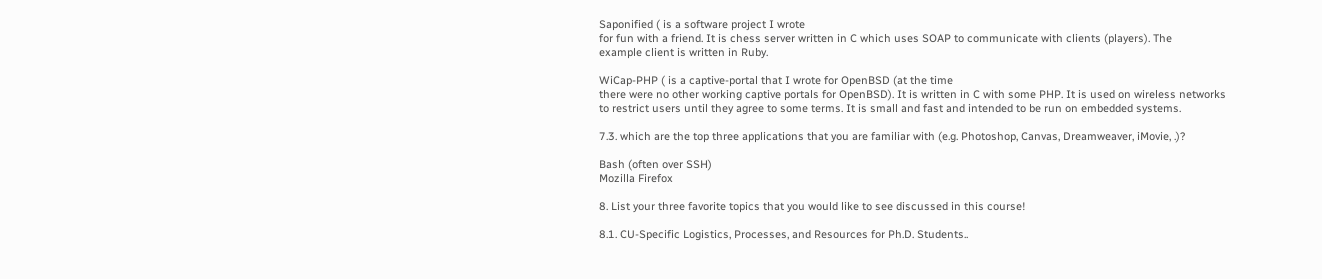Saponified ( is a software project I wrote
for fun with a friend. It is chess server written in C which uses SOAP to communicate with clients (players). The
example client is written in Ruby.

WiCap-PHP ( is a captive-portal that I wrote for OpenBSD (at the time
there were no other working captive portals for OpenBSD). It is written in C with some PHP. It is used on wireless networks
to restrict users until they agree to some terms. It is small and fast and intended to be run on embedded systems.

7.3. which are the top three applications that you are familiar with (e.g. Photoshop, Canvas, Dreamweaver, iMovie, .)?

Bash (often over SSH)
Mozilla Firefox

8. List your three favorite topics that you would like to see discussed in this course!

8.1. CU-Specific Logistics, Processes, and Resources for Ph.D. Students..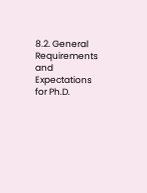8.2. General Requirements and Expectations for Ph.D.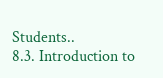Students..
8.3. Introduction to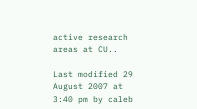active research areas at CU..

Last modified 29 August 2007 at 3:40 pm by caleb